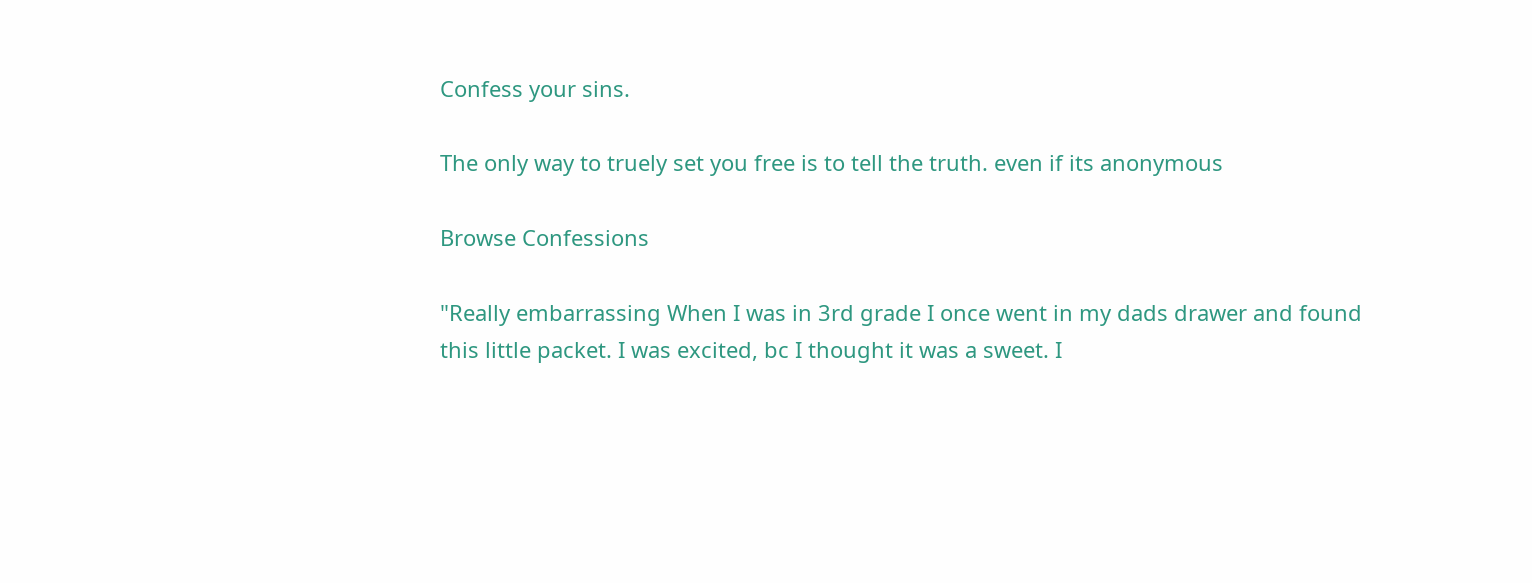Confess your sins.

The only way to truely set you free is to tell the truth. even if its anonymous

Browse Confessions

"Really embarrassing When I was in 3rd grade I once went in my dads drawer and found this little packet. I was excited, bc I thought it was a sweet. I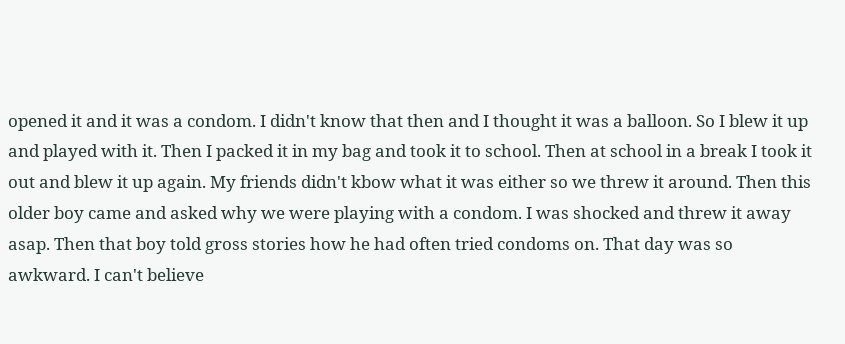opened it and it was a condom. I didn't know that then and I thought it was a balloon. So I blew it up and played with it. Then I packed it in my bag and took it to school. Then at school in a break I took it out and blew it up again. My friends didn't kbow what it was either so we threw it around. Then this older boy came and asked why we were playing with a condom. I was shocked and threw it away asap. Then that boy told gross stories how he had often tried condoms on. That day was so awkward. I can't believe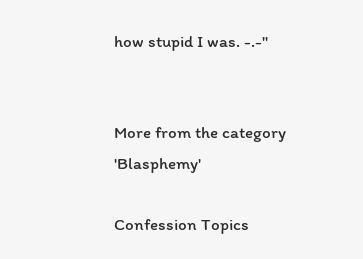how stupid I was. -.-"


More from the category 'Blasphemy'

Confession Topics